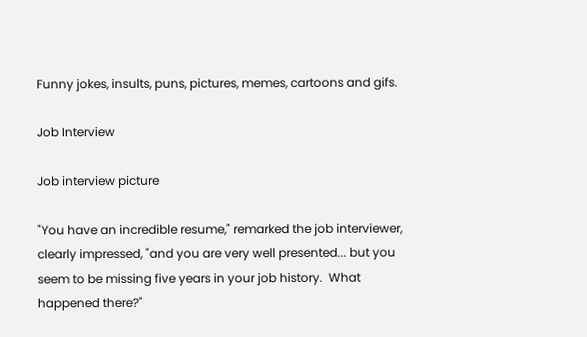Funny jokes, insults, puns, pictures, memes, cartoons and gifs.

Job Interview

Job interview picture

"You have an incredible resume," remarked the job interviewer, clearly impressed, "and you are very well presented... but you seem to be missing five years in your job history.  What happened there?"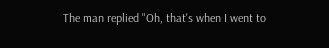The man replied "Oh, that's when I went to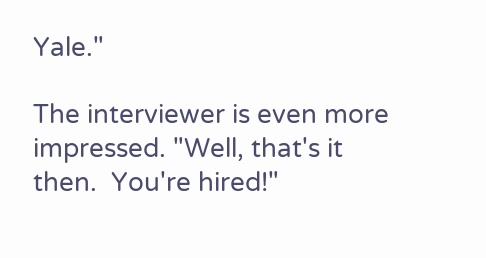Yale."

The interviewer is even more impressed. "Well, that's it then.  You're hired!"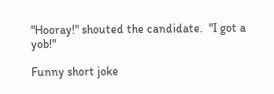"Hooray!" shouted the candidate.  "I got a yob!"

Funny short joke